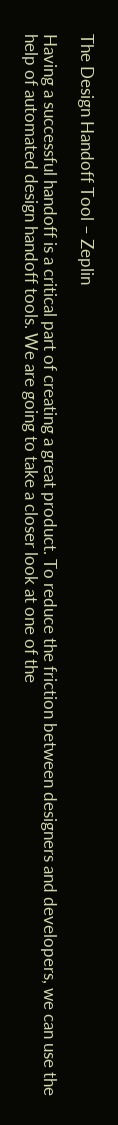The Design Handoff Tool – Zeplin

Having a successful handoff is a critical part of creating a great product. To reduce the friction between designers and developers, we can use the help of automated design handoff tools. We are going to take a closer look at one of the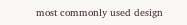most commonly used design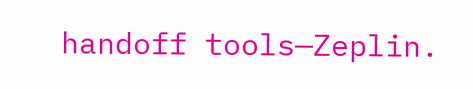handoff tools—Zeplin.